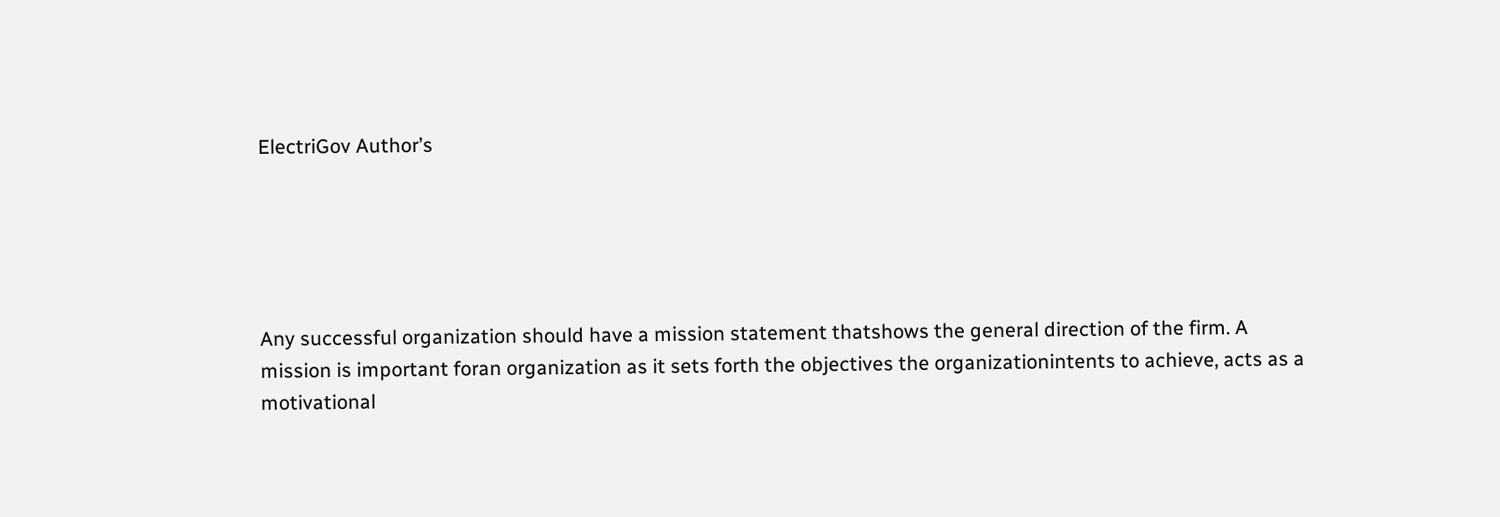ElectriGov Author’s





Any successful organization should have a mission statement thatshows the general direction of the firm. A mission is important foran organization as it sets forth the objectives the organizationintents to achieve, acts as a motivational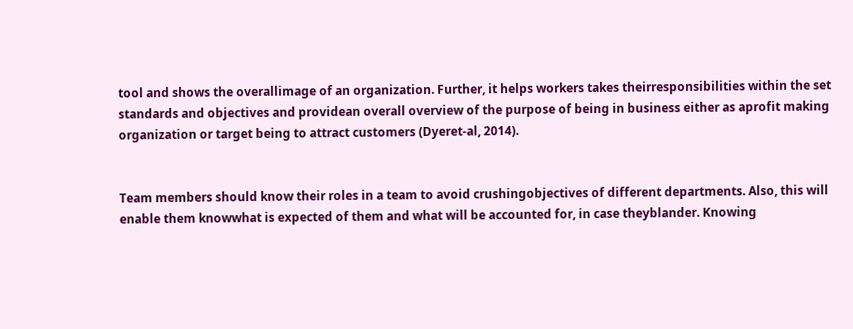tool and shows the overallimage of an organization. Further, it helps workers takes theirresponsibilities within the set standards and objectives and providean overall overview of the purpose of being in business either as aprofit making organization or target being to attract customers (Dyeret-al, 2014).


Team members should know their roles in a team to avoid crushingobjectives of different departments. Also, this will enable them knowwhat is expected of them and what will be accounted for, in case theyblander. Knowing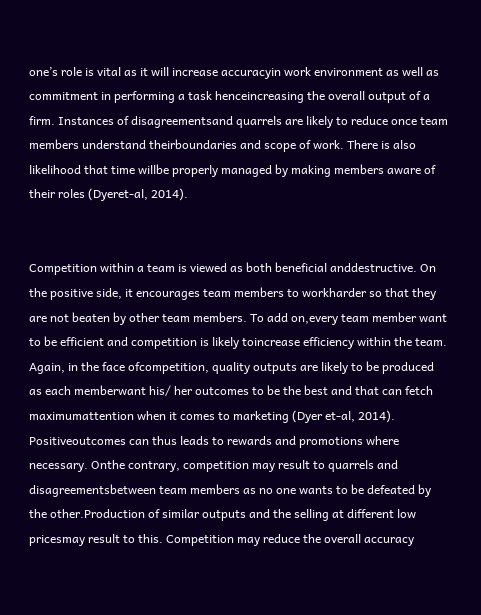one’s role is vital as it will increase accuracyin work environment as well as commitment in performing a task henceincreasing the overall output of a firm. Instances of disagreementsand quarrels are likely to reduce once team members understand theirboundaries and scope of work. There is also likelihood that time willbe properly managed by making members aware of their roles (Dyeret-al, 2014).


Competition within a team is viewed as both beneficial anddestructive. On the positive side, it encourages team members to workharder so that they are not beaten by other team members. To add on,every team member want to be efficient and competition is likely toincrease efficiency within the team. Again, in the face ofcompetition, quality outputs are likely to be produced as each memberwant his/ her outcomes to be the best and that can fetch maximumattention when it comes to marketing (Dyer et-al, 2014). Positiveoutcomes can thus leads to rewards and promotions where necessary. Onthe contrary, competition may result to quarrels and disagreementsbetween team members as no one wants to be defeated by the other.Production of similar outputs and the selling at different low pricesmay result to this. Competition may reduce the overall accuracy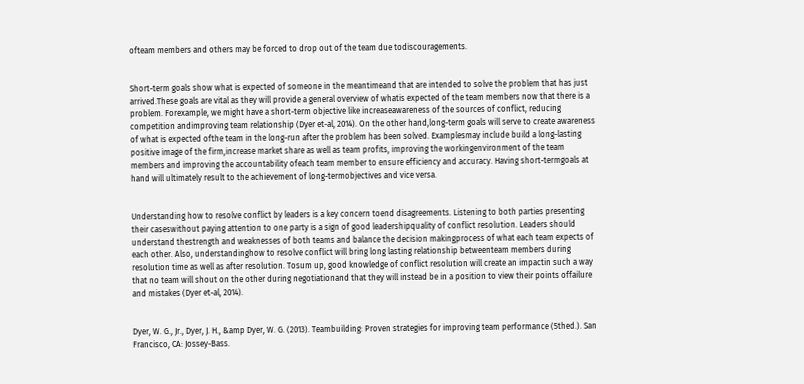ofteam members and others may be forced to drop out of the team due todiscouragements.


Short-term goals show what is expected of someone in the meantimeand that are intended to solve the problem that has just arrived.These goals are vital as they will provide a general overview of whatis expected of the team members now that there is a problem. Forexample, we might have a short-term objective like increaseawareness of the sources of conflict, reducing competition andimproving team relationship (Dyer et-al, 2014). On the other hand,long-term goals will serve to create awareness of what is expected ofthe team in the long-run after the problem has been solved. Examplesmay include build a long-lasting positive image of the firm,increase market share as well as team profits, improving the workingenvironment of the team members and improving the accountability ofeach team member to ensure efficiency and accuracy. Having short-termgoals at hand will ultimately result to the achievement of long-termobjectives and vice versa.


Understanding how to resolve conflict by leaders is a key concern toend disagreements. Listening to both parties presenting their caseswithout paying attention to one party is a sign of good leadershipquality of conflict resolution. Leaders should understand thestrength and weaknesses of both teams and balance the decision makingprocess of what each team expects of each other. Also, understandinghow to resolve conflict will bring long lasting relationship betweenteam members during resolution time as well as after resolution. Tosum up, good knowledge of conflict resolution will create an impactin such a way that no team will shout on the other during negotiationand that they will instead be in a position to view their points offailure and mistakes (Dyer et-al, 2014).


Dyer, W. G., Jr., Dyer, J. H., &amp Dyer, W. G. (2013). Teambuilding: Proven strategies for improving team performance (5thed.). San Francisco, CA: Jossey-Bass.